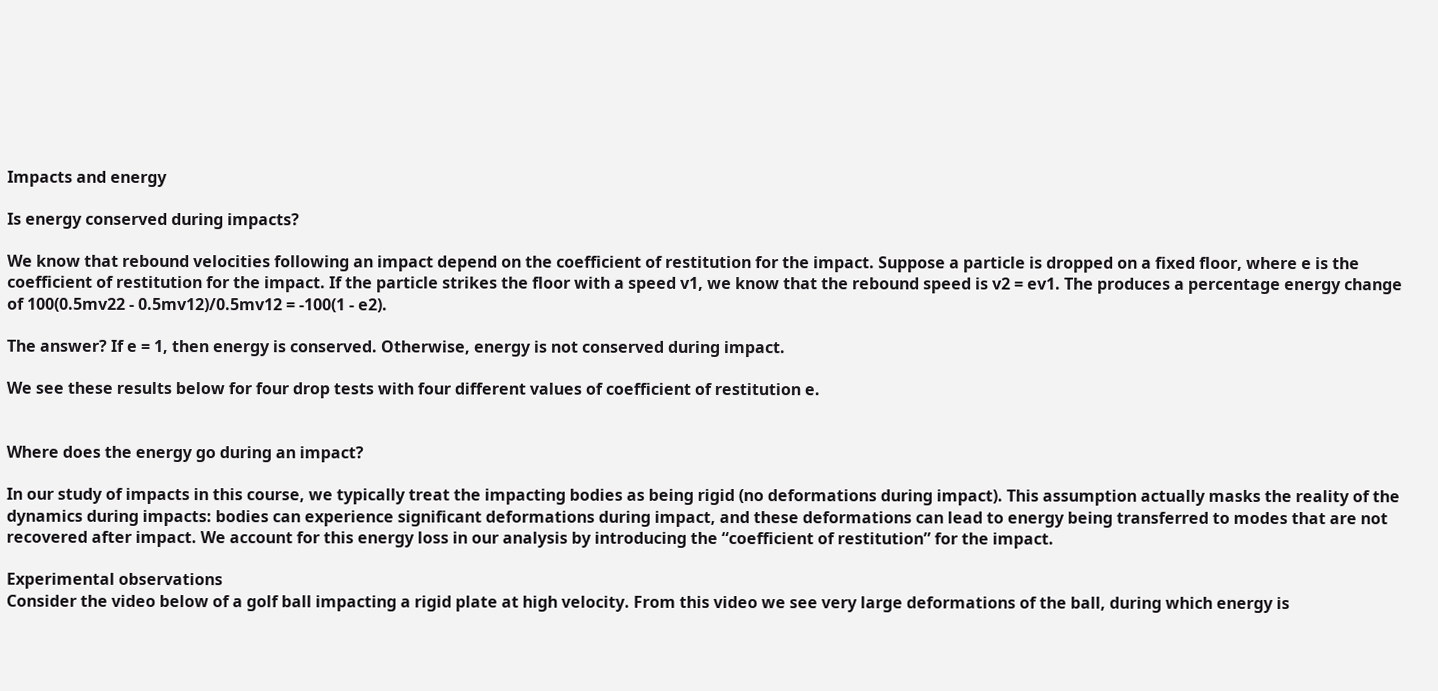Impacts and energy

Is energy conserved during impacts?

We know that rebound velocities following an impact depend on the coefficient of restitution for the impact. Suppose a particle is dropped on a fixed floor, where e is the coefficient of restitution for the impact. If the particle strikes the floor with a speed v1, we know that the rebound speed is v2 = ev1. The produces a percentage energy change of 100(0.5mv22 - 0.5mv12)/0.5mv12 = -100(1 - e2).

The answer? If e = 1, then energy is conserved. Otherwise, energy is not conserved during impact.

We see these results below for four drop tests with four different values of coefficient of restitution e.


Where does the energy go during an impact?

In our study of impacts in this course, we typically treat the impacting bodies as being rigid (no deformations during impact). This assumption actually masks the reality of the dynamics during impacts: bodies can experience significant deformations during impact, and these deformations can lead to energy being transferred to modes that are not recovered after impact. We account for this energy loss in our analysis by introducing the “coefficient of restitution” for the impact.

Experimental observations
Consider the video below of a golf ball impacting a rigid plate at high velocity. From this video we see very large deformations of the ball, during which energy is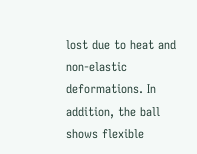lost due to heat and non-elastic deformations. In addition, the ball shows flexible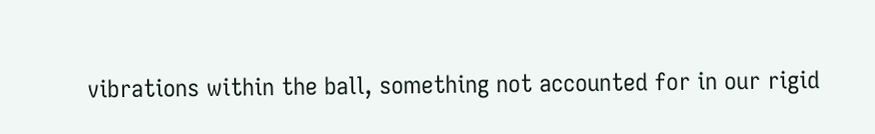vibrations within the ball, something not accounted for in our rigid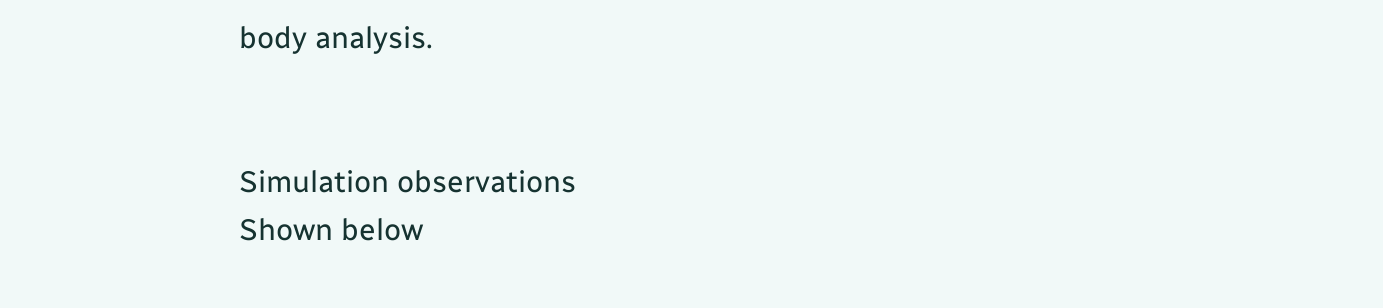body analysis.


Simulation observations
Shown below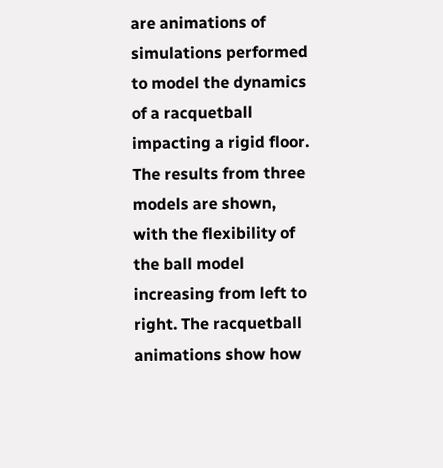are animations of simulations performed to model the dynamics of a racquetball impacting a rigid floor. The results from three models are shown, with the flexibility of the ball model increasing from left to right. The racquetball animations show how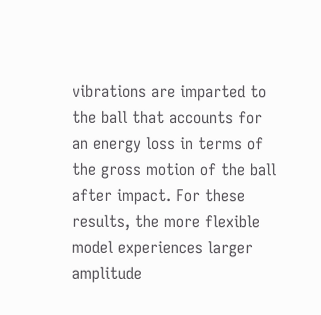vibrations are imparted to the ball that accounts for an energy loss in terms of the gross motion of the ball after impact. For these results, the more flexible model experiences larger amplitude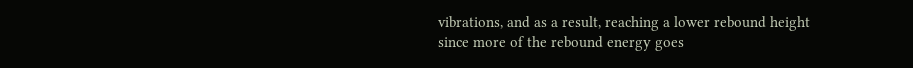vibrations, and as a result, reaching a lower rebound height since more of the rebound energy goes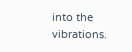into the vibrations.